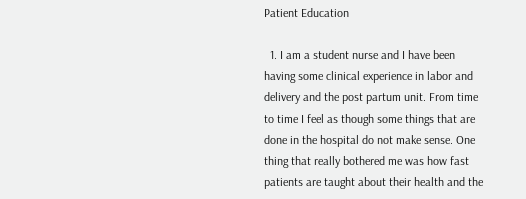Patient Education

  1. I am a student nurse and I have been having some clinical experience in labor and delivery and the post partum unit. From time to time I feel as though some things that are done in the hospital do not make sense. One thing that really bothered me was how fast patients are taught about their health and the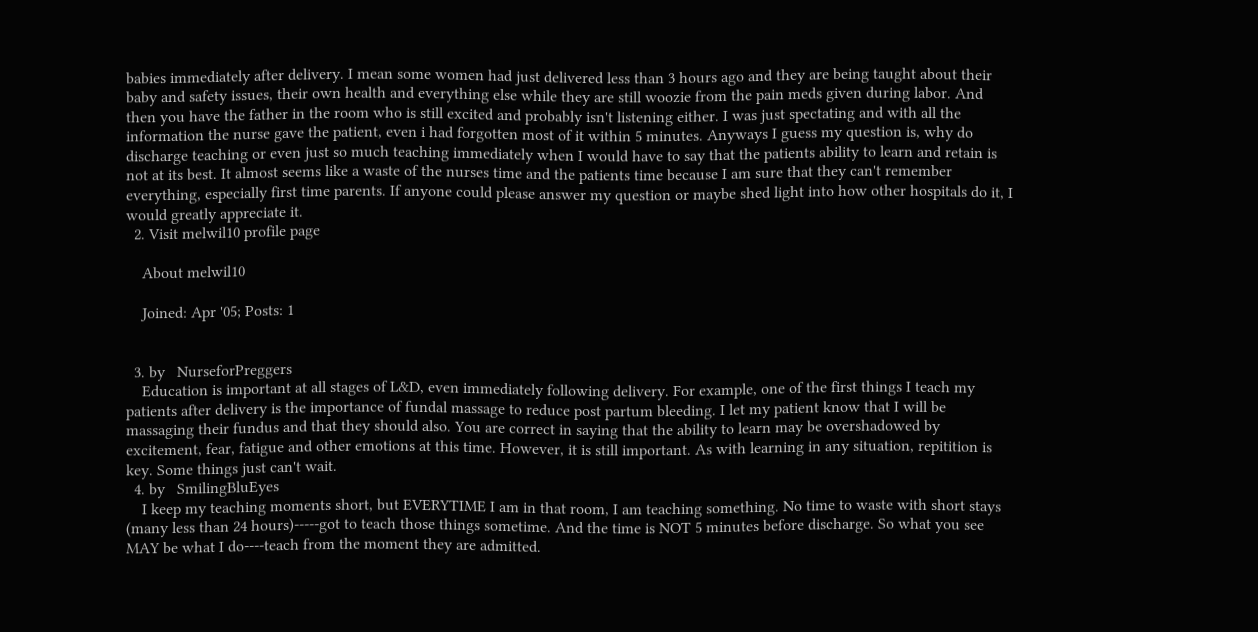babies immediately after delivery. I mean some women had just delivered less than 3 hours ago and they are being taught about their baby and safety issues, their own health and everything else while they are still woozie from the pain meds given during labor. And then you have the father in the room who is still excited and probably isn't listening either. I was just spectating and with all the information the nurse gave the patient, even i had forgotten most of it within 5 minutes. Anyways I guess my question is, why do discharge teaching or even just so much teaching immediately when I would have to say that the patients ability to learn and retain is not at its best. It almost seems like a waste of the nurses time and the patients time because I am sure that they can't remember everything, especially first time parents. If anyone could please answer my question or maybe shed light into how other hospitals do it, I would greatly appreciate it.
  2. Visit melwil10 profile page

    About melwil10

    Joined: Apr '05; Posts: 1


  3. by   NurseforPreggers
    Education is important at all stages of L&D, even immediately following delivery. For example, one of the first things I teach my patients after delivery is the importance of fundal massage to reduce post partum bleeding. I let my patient know that I will be massaging their fundus and that they should also. You are correct in saying that the ability to learn may be overshadowed by excitement, fear, fatigue and other emotions at this time. However, it is still important. As with learning in any situation, repitition is key. Some things just can't wait.
  4. by   SmilingBluEyes
    I keep my teaching moments short, but EVERYTIME I am in that room, I am teaching something. No time to waste with short stays (many less than 24 hours)-----got to teach those things sometime. And the time is NOT 5 minutes before discharge. So what you see MAY be what I do----teach from the moment they are admitted.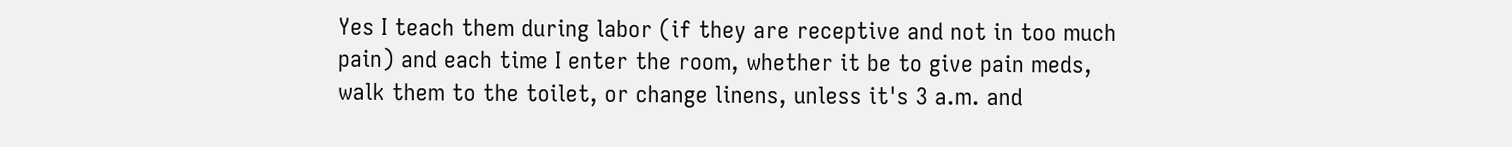Yes I teach them during labor (if they are receptive and not in too much pain) and each time I enter the room, whether it be to give pain meds, walk them to the toilet, or change linens, unless it's 3 a.m. and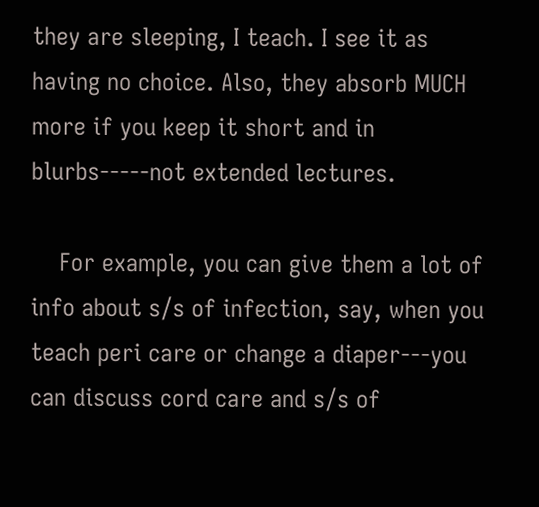they are sleeping, I teach. I see it as having no choice. Also, they absorb MUCH more if you keep it short and in blurbs-----not extended lectures.

    For example, you can give them a lot of info about s/s of infection, say, when you teach peri care or change a diaper---you can discuss cord care and s/s of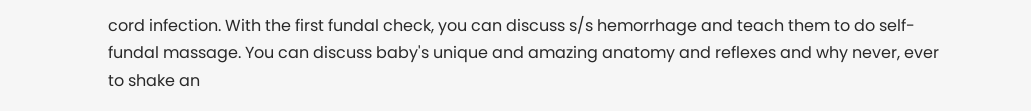cord infection. With the first fundal check, you can discuss s/s hemorrhage and teach them to do self-fundal massage. You can discuss baby's unique and amazing anatomy and reflexes and why never, ever to shake an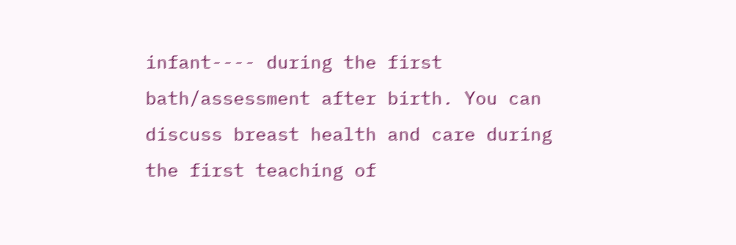infant---- during the first bath/assessment after birth. You can discuss breast health and care during the first teaching of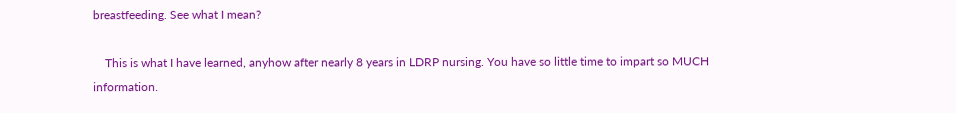breastfeeding. See what I mean?

    This is what I have learned, anyhow after nearly 8 years in LDRP nursing. You have so little time to impart so MUCH information.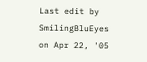Last edit by SmilingBluEyes on Apr 22, '05